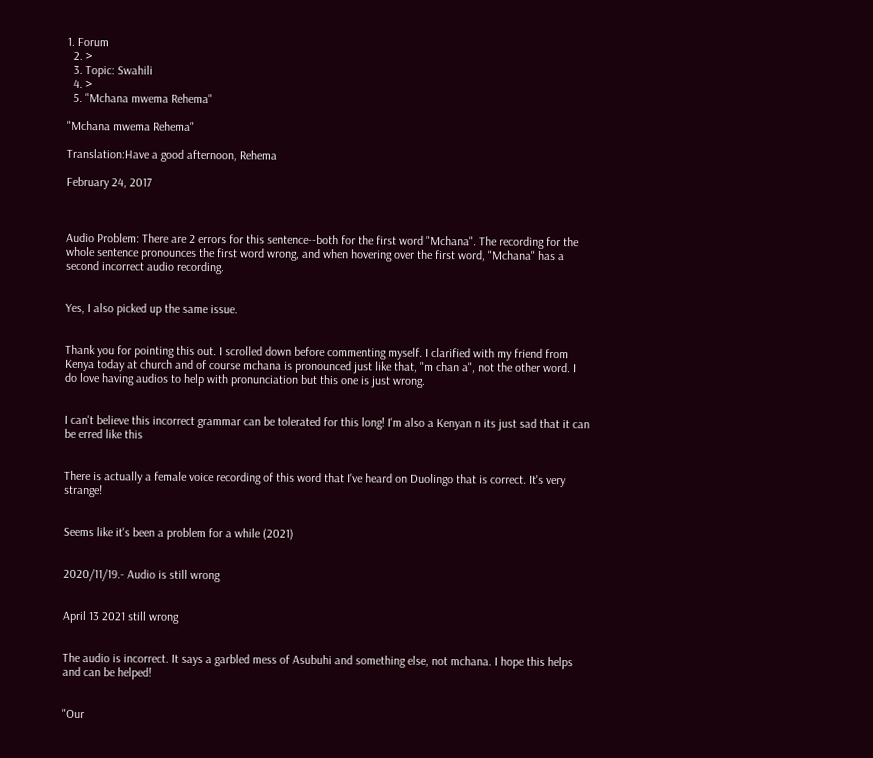1. Forum
  2. >
  3. Topic: Swahili
  4. >
  5. "Mchana mwema Rehema"

"Mchana mwema Rehema"

Translation:Have a good afternoon, Rehema

February 24, 2017



Audio Problem: There are 2 errors for this sentence--both for the first word "Mchana". The recording for the whole sentence pronounces the first word wrong, and when hovering over the first word, "Mchana" has a second incorrect audio recording.


Yes, I also picked up the same issue.


Thank you for pointing this out. I scrolled down before commenting myself. I clarified with my friend from Kenya today at church and of course mchana is pronounced just like that, "m chan a", not the other word. I do love having audios to help with pronunciation but this one is just wrong.


I can't believe this incorrect grammar can be tolerated for this long! I'm also a Kenyan n its just sad that it can be erred like this


There is actually a female voice recording of this word that I've heard on Duolingo that is correct. It's very strange!


Seems like it's been a problem for a while (2021)


2020/11/19.- Audio is still wrong


April 13 2021 still wrong


The audio is incorrect. It says a garbled mess of Asubuhi and something else, not mchana. I hope this helps and can be helped!


"Our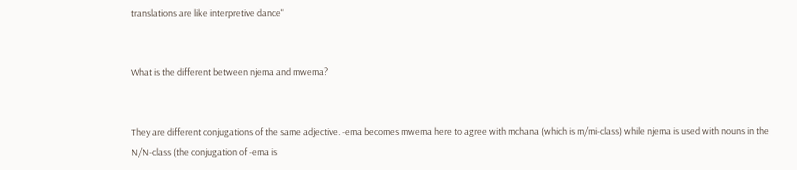translations are like interpretive dance"


What is the different between njema and mwema?


They are different conjugations of the same adjective. -ema becomes mwema here to agree with mchana (which is m/mi-class) while njema is used with nouns in the N/N-class (the conjugation of -ema is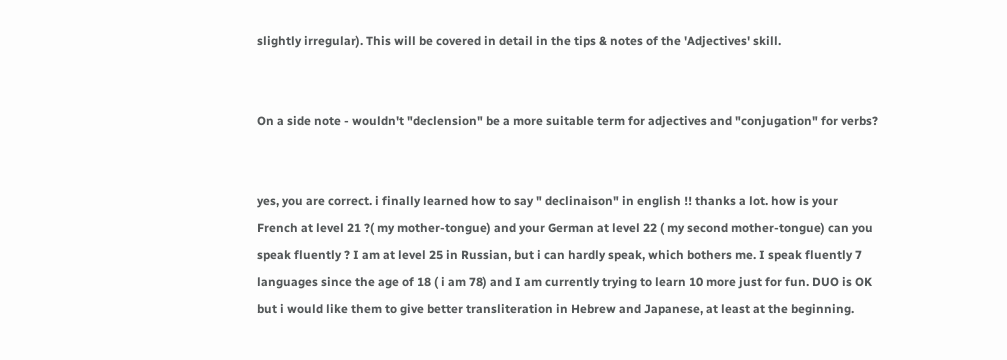slightly irregular). This will be covered in detail in the tips & notes of the 'Adjectives' skill.


On a side note - wouldn't "declension" be a more suitable term for adjectives and "conjugation" for verbs?


yes, you are correct. i finally learned how to say " declinaison" in english !! thanks a lot. how is your French at level 21 ?( my mother-tongue) and your German at level 22 ( my second mother-tongue) can you speak fluently ? I am at level 25 in Russian, but i can hardly speak, which bothers me. I speak fluently 7 languages since the age of 18 ( i am 78) and I am currently trying to learn 10 more just for fun. DUO is OK but i would like them to give better transliteration in Hebrew and Japanese, at least at the beginning.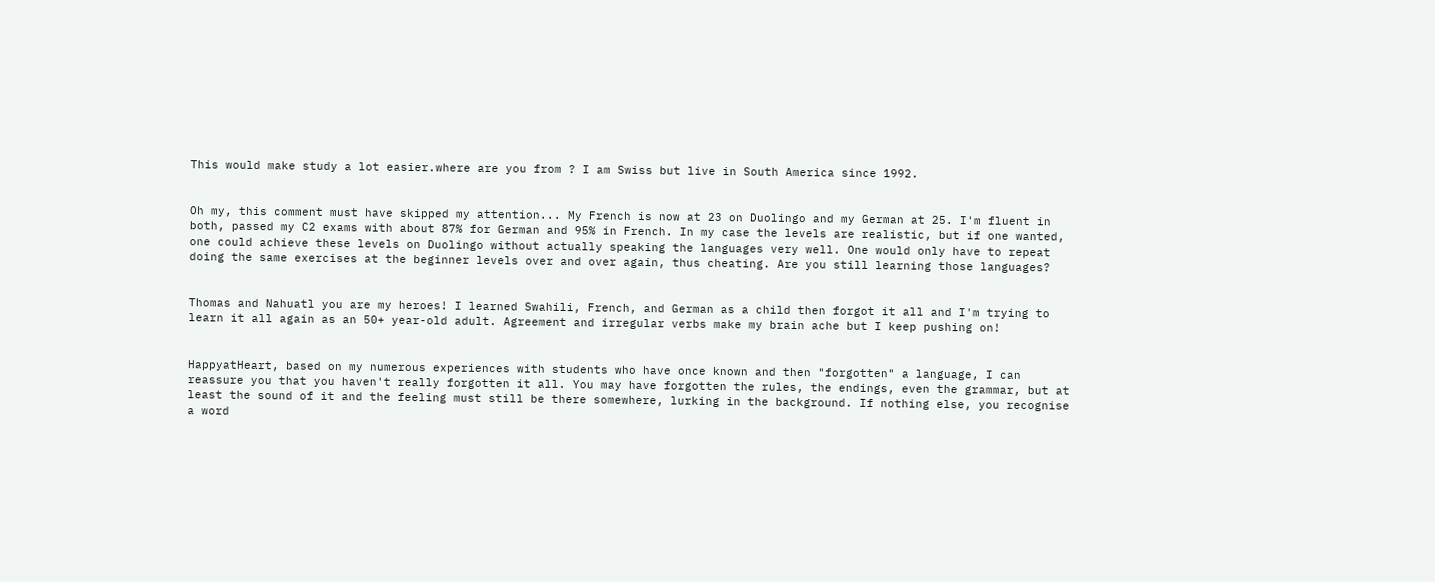This would make study a lot easier.where are you from ? I am Swiss but live in South America since 1992.


Oh my, this comment must have skipped my attention... My French is now at 23 on Duolingo and my German at 25. I'm fluent in both, passed my C2 exams with about 87% for German and 95% in French. In my case the levels are realistic, but if one wanted, one could achieve these levels on Duolingo without actually speaking the languages very well. One would only have to repeat doing the same exercises at the beginner levels over and over again, thus cheating. Are you still learning those languages?


Thomas and Nahuatl you are my heroes! I learned Swahili, French, and German as a child then forgot it all and I'm trying to learn it all again as an 50+ year-old adult. Agreement and irregular verbs make my brain ache but I keep pushing on!


HappyatHeart, based on my numerous experiences with students who have once known and then "forgotten" a language, I can reassure you that you haven't really forgotten it all. You may have forgotten the rules, the endings, even the grammar, but at least the sound of it and the feeling must still be there somewhere, lurking in the background. If nothing else, you recognise a word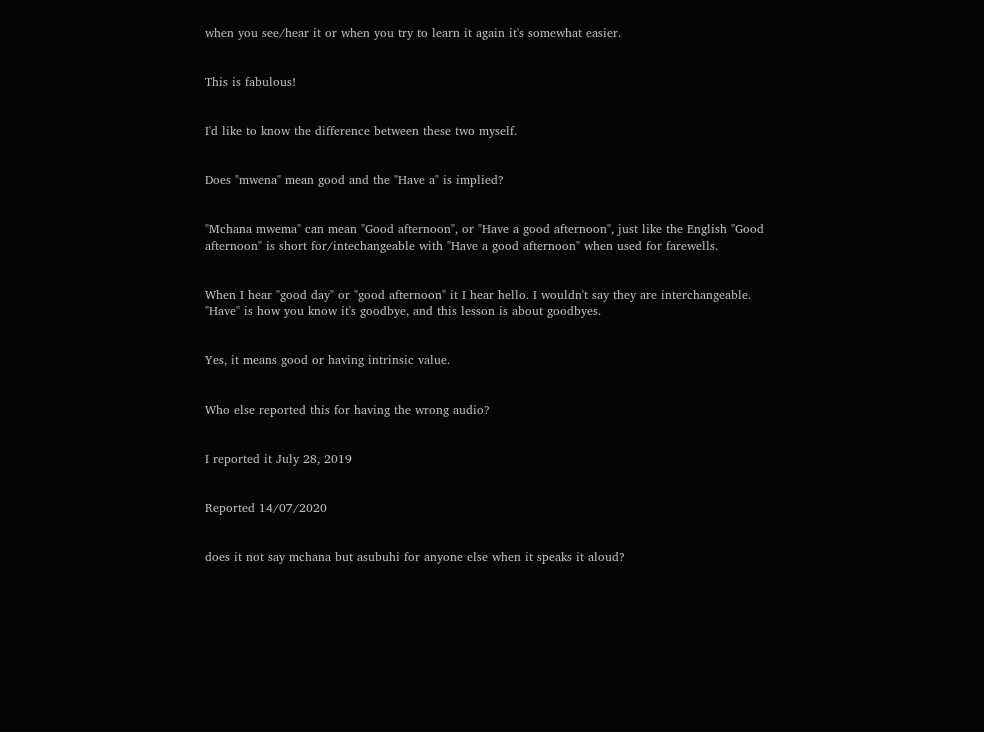when you see/hear it or when you try to learn it again it's somewhat easier.


This is fabulous!


I'd like to know the difference between these two myself.


Does "mwena" mean good and the "Have a" is implied?


"Mchana mwema" can mean "Good afternoon", or "Have a good afternoon", just like the English "Good afternoon" is short for/intechangeable with "Have a good afternoon" when used for farewells.


When I hear "good day" or "good afternoon" it I hear hello. I wouldn't say they are interchangeable. "Have" is how you know it's goodbye, and this lesson is about goodbyes.


Yes, it means good or having intrinsic value.


Who else reported this for having the wrong audio?


I reported it July 28, 2019


Reported 14/07/2020


does it not say mchana but asubuhi for anyone else when it speaks it aloud?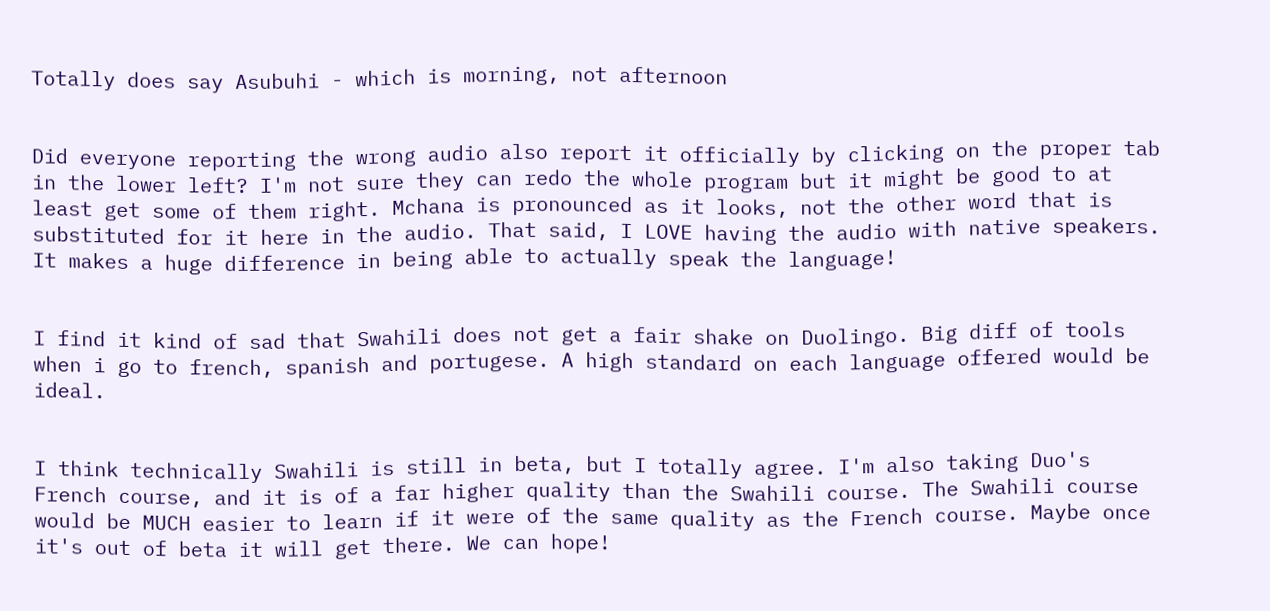Totally does say Asubuhi - which is morning, not afternoon


Did everyone reporting the wrong audio also report it officially by clicking on the proper tab in the lower left? I'm not sure they can redo the whole program but it might be good to at least get some of them right. Mchana is pronounced as it looks, not the other word that is substituted for it here in the audio. That said, I LOVE having the audio with native speakers. It makes a huge difference in being able to actually speak the language!


I find it kind of sad that Swahili does not get a fair shake on Duolingo. Big diff of tools when i go to french, spanish and portugese. A high standard on each language offered would be ideal.


I think technically Swahili is still in beta, but I totally agree. I'm also taking Duo's French course, and it is of a far higher quality than the Swahili course. The Swahili course would be MUCH easier to learn if it were of the same quality as the French course. Maybe once it's out of beta it will get there. We can hope!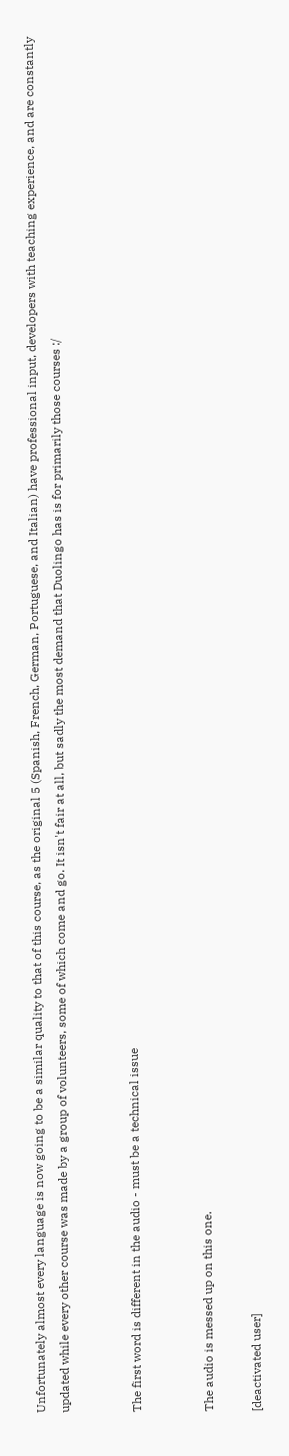Unfortunately almost every language is now going to be a similar quality to that of this course, as the original 5 (Spanish, French, German, Portuguese, and Italian) have professional input, developers with teaching experience, and are constantly updated while every other course was made by a group of volunteers, some of which come and go. It isn't fair at all, but sadly the most demand that Duolingo has is for primarily those courses :/


The first word is different in the audio - must be a technical issue


The audio is messed up on this one.

[deactivated user]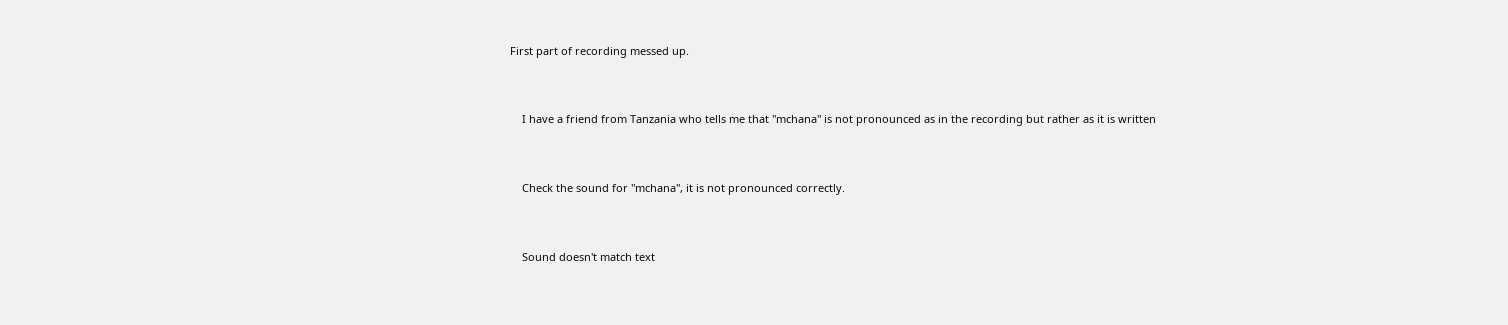First part of recording messed up.


    I have a friend from Tanzania who tells me that "mchana" is not pronounced as in the recording but rather as it is written


    Check the sound for "mchana", it is not pronounced correctly.


    Sound doesn't match text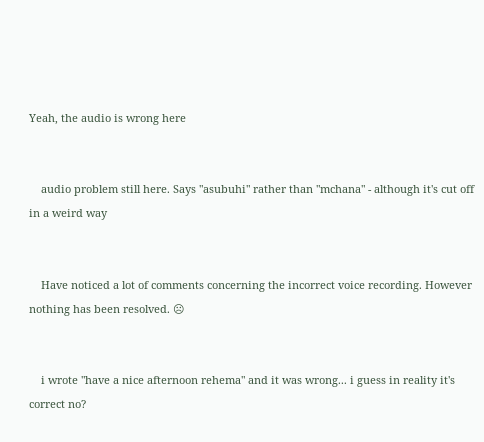Yeah, the audio is wrong here


    audio problem still here. Says "asubuhi" rather than "mchana" - although it's cut off in a weird way


    Have noticed a lot of comments concerning the incorrect voice recording. However nothing has been resolved. ☹


    i wrote "have a nice afternoon rehema" and it was wrong... i guess in reality it's correct no?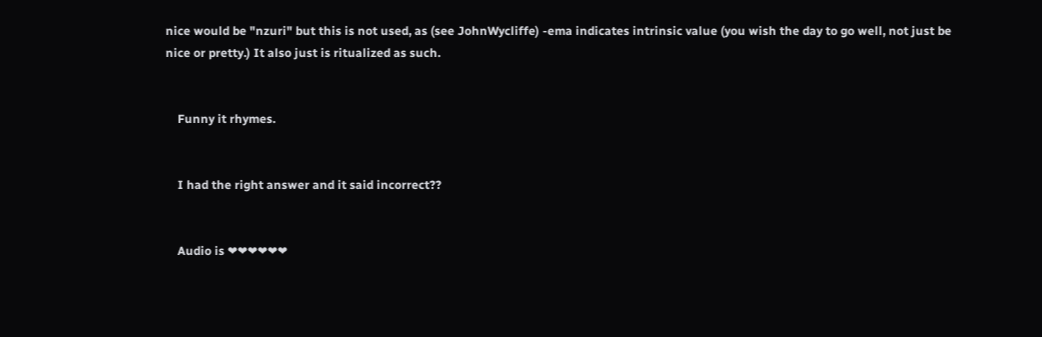nice would be "nzuri" but this is not used, as (see JohnWycliffe) -ema indicates intrinsic value (you wish the day to go well, not just be nice or pretty.) It also just is ritualized as such.


    Funny it rhymes.


    I had the right answer and it said incorrect??


    Audio is ❤❤❤❤❤❤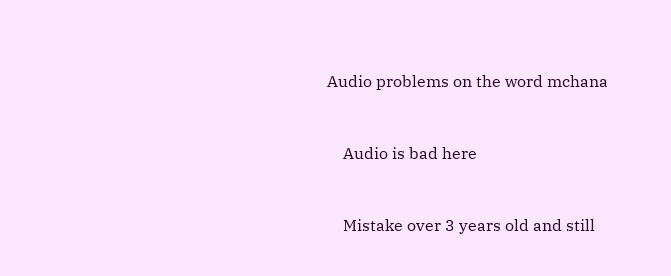Audio problems on the word mchana


    Audio is bad here


    Mistake over 3 years old and still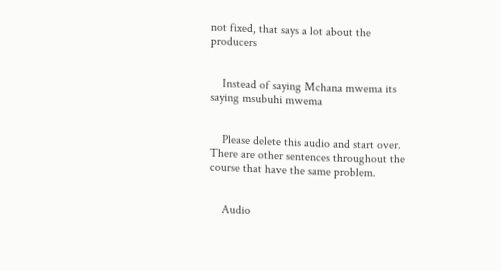not fixed, that says a lot about the producers


    Instead of saying Mchana mwema its saying msubuhi mwema


    Please delete this audio and start over. There are other sentences throughout the course that have the same problem.


    Audio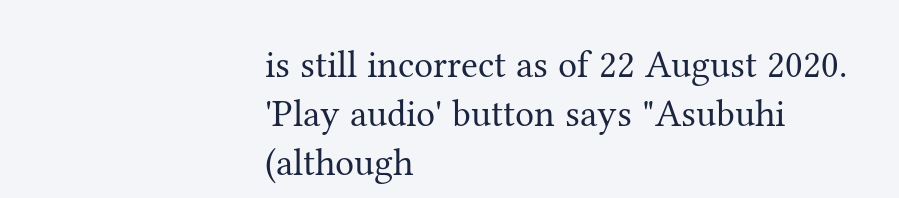is still incorrect as of 22 August 2020. 'Play audio' button says "Asubuhi (although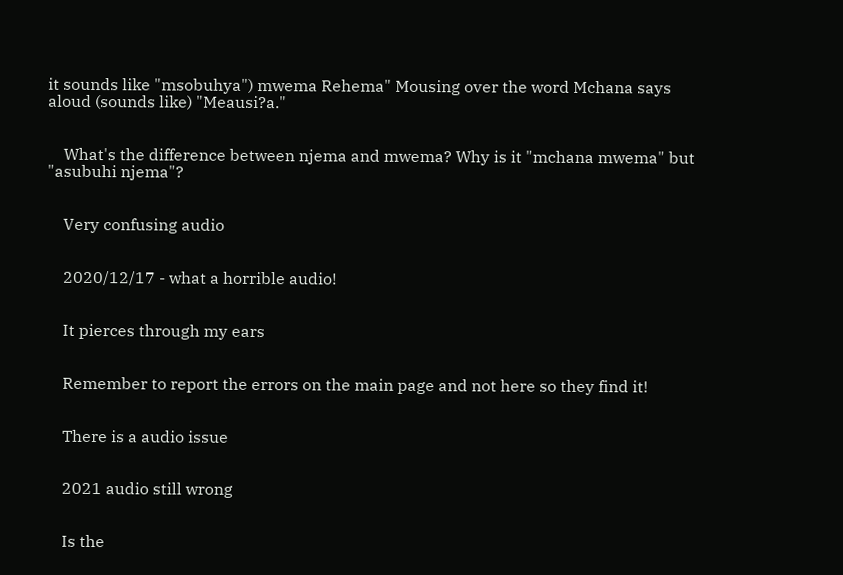it sounds like "msobuhya") mwema Rehema" Mousing over the word Mchana says aloud (sounds like) "Meausi?a."


    What's the difference between njema and mwema? Why is it "mchana mwema" but "asubuhi njema"?


    Very confusing audio


    2020/12/17 - what a horrible audio!


    It pierces through my ears


    Remember to report the errors on the main page and not here so they find it!


    There is a audio issue


    2021 audio still wrong


    Is the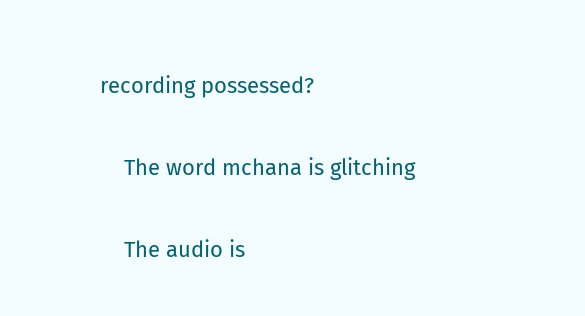recording possessed?


    The word mchana is glitching


    The audio is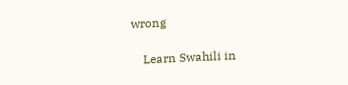wrong

    Learn Swahili in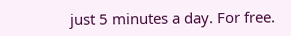just 5 minutes a day. For free.